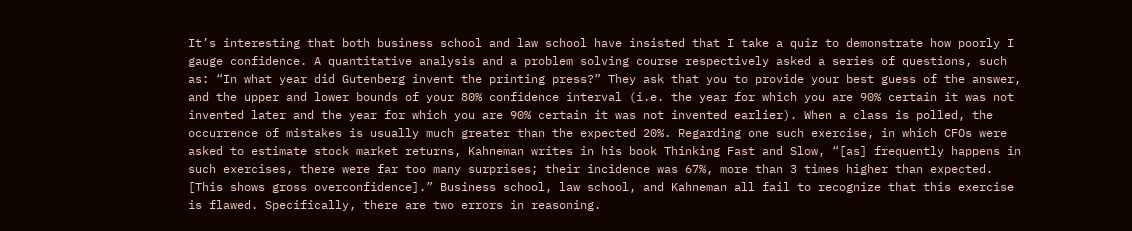It’s interesting that both business school and law school have insisted that I take a quiz to demonstrate how poorly I gauge confidence. A quantitative analysis and a problem solving course respectively asked a series of questions, such as: “In what year did Gutenberg invent the printing press?” They ask that you to provide your best guess of the answer, and the upper and lower bounds of your 80% confidence interval (i.e. the year for which you are 90% certain it was not invented later and the year for which you are 90% certain it was not invented earlier). When a class is polled, the occurrence of mistakes is usually much greater than the expected 20%. Regarding one such exercise, in which CFOs were asked to estimate stock market returns, Kahneman writes in his book Thinking Fast and Slow, “[as] frequently happens in such exercises, there were far too many surprises; their incidence was 67%, more than 3 times higher than expected. [This shows gross overconfidence].” Business school, law school, and Kahneman all fail to recognize that this exercise is flawed. Specifically, there are two errors in reasoning.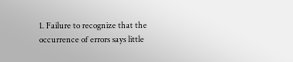1. Failure to recognize that the occurrence of errors says little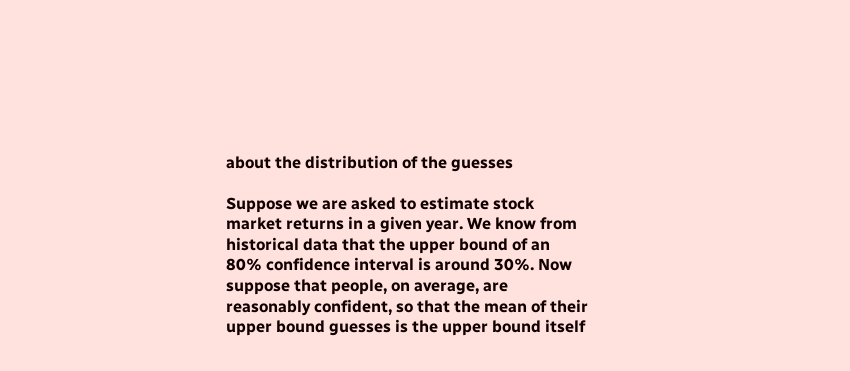about the distribution of the guesses

Suppose we are asked to estimate stock market returns in a given year. We know from historical data that the upper bound of an 80% confidence interval is around 30%. Now suppose that people, on average, are reasonably confident, so that the mean of their upper bound guesses is the upper bound itself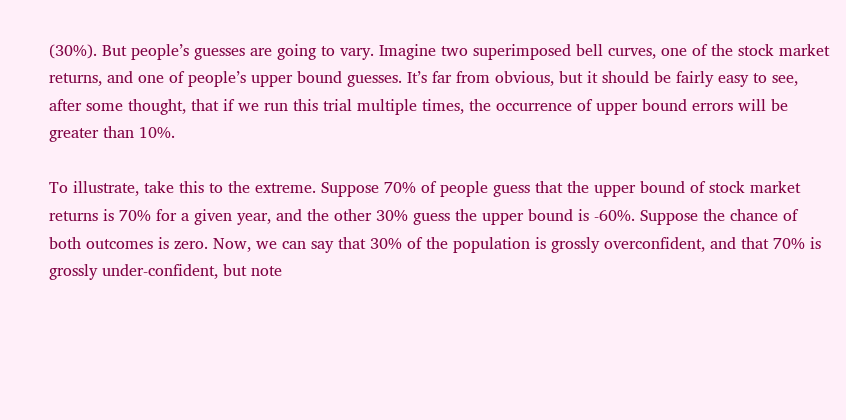(30%). But people’s guesses are going to vary. Imagine two superimposed bell curves, one of the stock market returns, and one of people’s upper bound guesses. It’s far from obvious, but it should be fairly easy to see, after some thought, that if we run this trial multiple times, the occurrence of upper bound errors will be greater than 10%.

To illustrate, take this to the extreme. Suppose 70% of people guess that the upper bound of stock market returns is 70% for a given year, and the other 30% guess the upper bound is -60%. Suppose the chance of both outcomes is zero. Now, we can say that 30% of the population is grossly overconfident, and that 70% is grossly under-confident, but note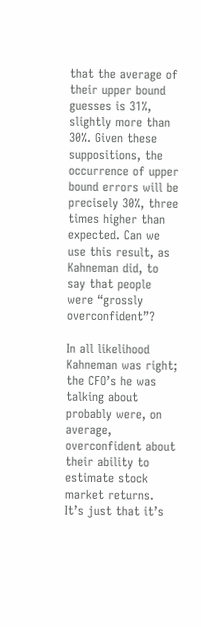that the average of their upper bound guesses is 31%, slightly more than 30%. Given these suppositions, the occurrence of upper bound errors will be precisely 30%, three times higher than expected. Can we use this result, as Kahneman did, to say that people were “grossly overconfident”?

In all likelihood Kahneman was right; the CFO’s he was talking about probably were, on average, overconfident about their ability to estimate stock market returns. It’s just that it’s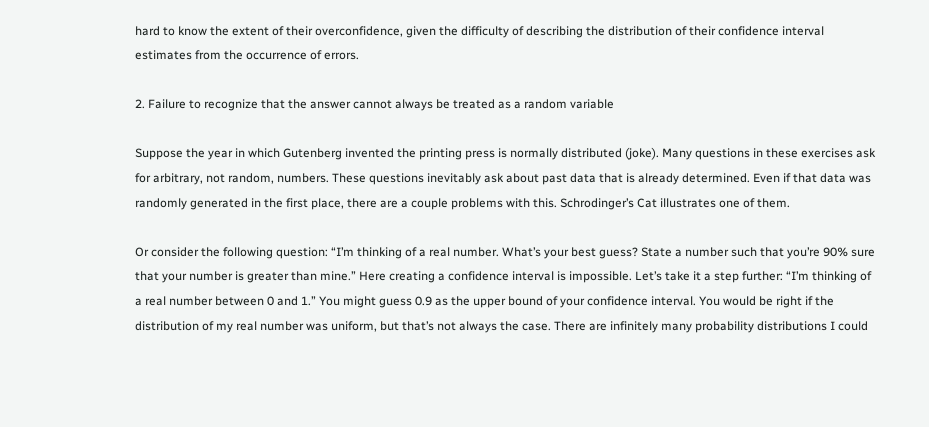hard to know the extent of their overconfidence, given the difficulty of describing the distribution of their confidence interval estimates from the occurrence of errors.

2. Failure to recognize that the answer cannot always be treated as a random variable

Suppose the year in which Gutenberg invented the printing press is normally distributed (joke). Many questions in these exercises ask for arbitrary, not random, numbers. These questions inevitably ask about past data that is already determined. Even if that data was randomly generated in the first place, there are a couple problems with this. Schrodinger’s Cat illustrates one of them.

Or consider the following question: “I’m thinking of a real number. What’s your best guess? State a number such that you’re 90% sure that your number is greater than mine.” Here creating a confidence interval is impossible. Let’s take it a step further: “I’m thinking of a real number between 0 and 1.” You might guess 0.9 as the upper bound of your confidence interval. You would be right if the distribution of my real number was uniform, but that’s not always the case. There are infinitely many probability distributions I could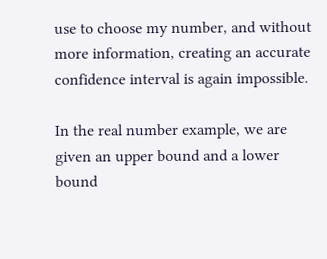use to choose my number, and without more information, creating an accurate confidence interval is again impossible.

In the real number example, we are given an upper bound and a lower bound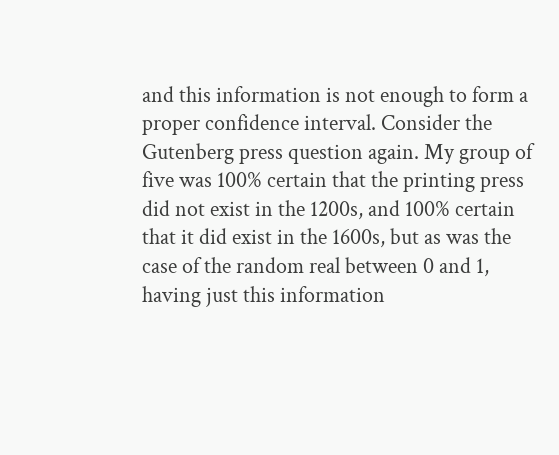and this information is not enough to form a proper confidence interval. Consider the Gutenberg press question again. My group of five was 100% certain that the printing press did not exist in the 1200s, and 100% certain that it did exist in the 1600s, but as was the case of the random real between 0 and 1, having just this information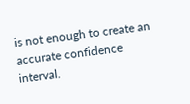is not enough to create an accurate confidence interval.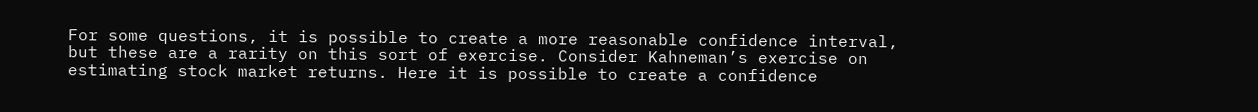For some questions, it is possible to create a more reasonable confidence interval, but these are a rarity on this sort of exercise. Consider Kahneman’s exercise on estimating stock market returns. Here it is possible to create a confidence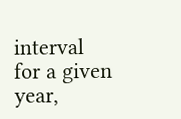interval for a given year,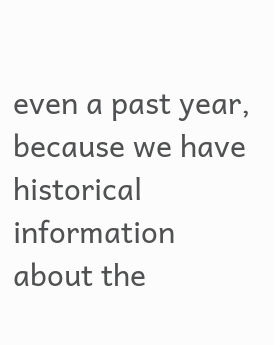even a past year, because we have historical information about the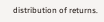distribution of returns.